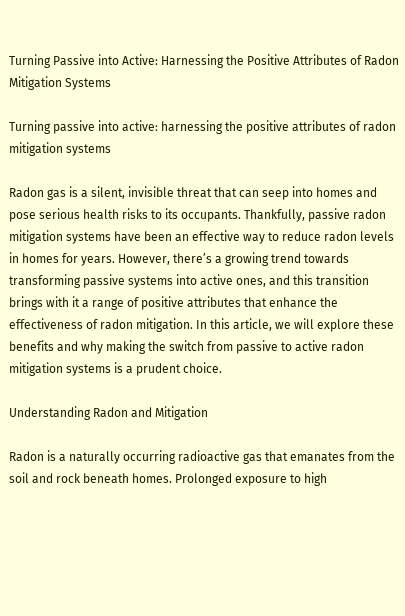Turning Passive into Active: Harnessing the Positive Attributes of Radon Mitigation Systems

Turning passive into active: harnessing the positive attributes of radon mitigation systems

Radon gas is a silent, invisible threat that can seep into homes and pose serious health risks to its occupants. Thankfully, passive radon mitigation systems have been an effective way to reduce radon levels in homes for years. However, there’s a growing trend towards transforming passive systems into active ones, and this transition brings with it a range of positive attributes that enhance the effectiveness of radon mitigation. In this article, we will explore these benefits and why making the switch from passive to active radon mitigation systems is a prudent choice.

Understanding Radon and Mitigation

Radon is a naturally occurring radioactive gas that emanates from the soil and rock beneath homes. Prolonged exposure to high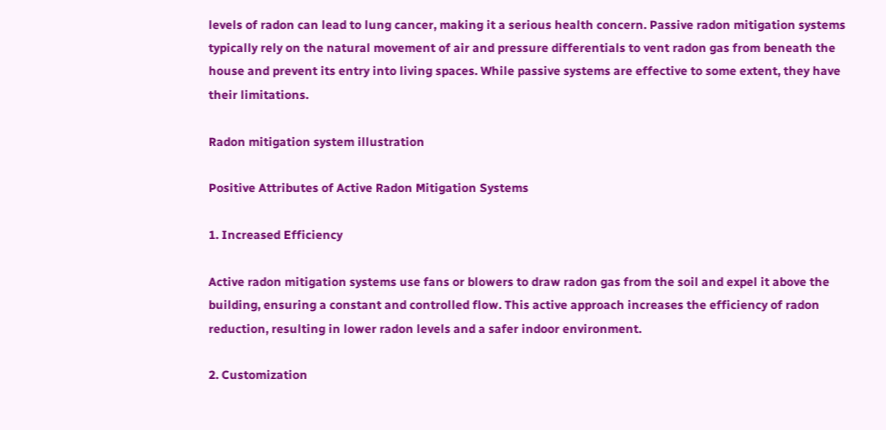levels of radon can lead to lung cancer, making it a serious health concern. Passive radon mitigation systems typically rely on the natural movement of air and pressure differentials to vent radon gas from beneath the house and prevent its entry into living spaces. While passive systems are effective to some extent, they have their limitations.

Radon mitigation system illustration

Positive Attributes of Active Radon Mitigation Systems

1. Increased Efficiency

Active radon mitigation systems use fans or blowers to draw radon gas from the soil and expel it above the building, ensuring a constant and controlled flow. This active approach increases the efficiency of radon reduction, resulting in lower radon levels and a safer indoor environment.

2. Customization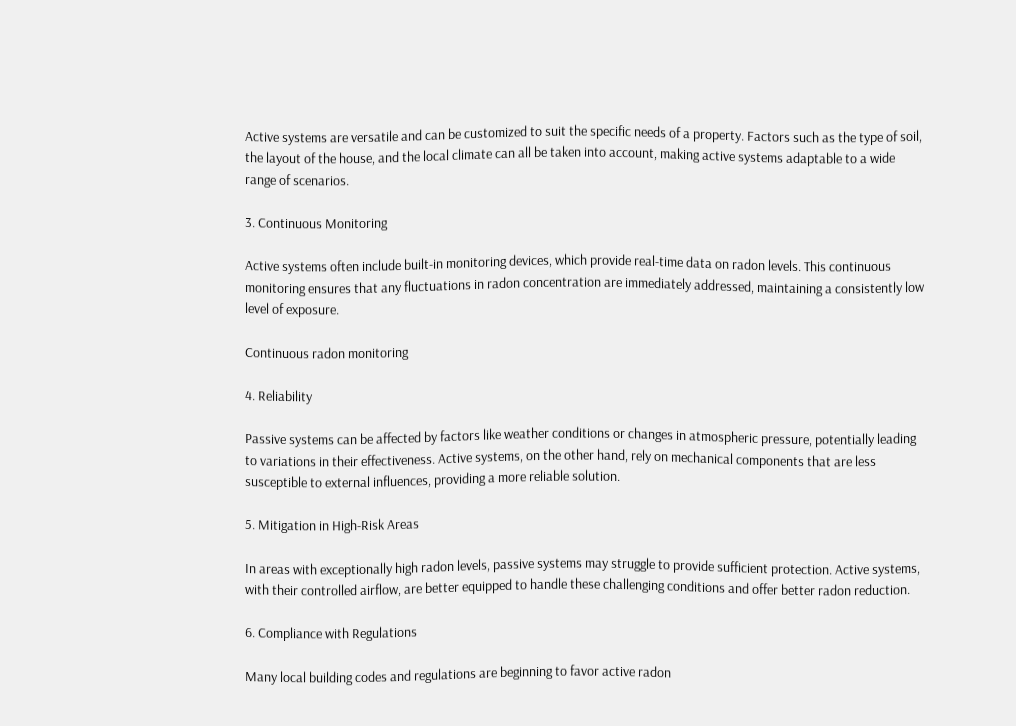Active systems are versatile and can be customized to suit the specific needs of a property. Factors such as the type of soil, the layout of the house, and the local climate can all be taken into account, making active systems adaptable to a wide range of scenarios.

3. Continuous Monitoring

Active systems often include built-in monitoring devices, which provide real-time data on radon levels. This continuous monitoring ensures that any fluctuations in radon concentration are immediately addressed, maintaining a consistently low level of exposure.

Continuous radon monitoring

4. Reliability

Passive systems can be affected by factors like weather conditions or changes in atmospheric pressure, potentially leading to variations in their effectiveness. Active systems, on the other hand, rely on mechanical components that are less susceptible to external influences, providing a more reliable solution.

5. Mitigation in High-Risk Areas

In areas with exceptionally high radon levels, passive systems may struggle to provide sufficient protection. Active systems, with their controlled airflow, are better equipped to handle these challenging conditions and offer better radon reduction.

6. Compliance with Regulations

Many local building codes and regulations are beginning to favor active radon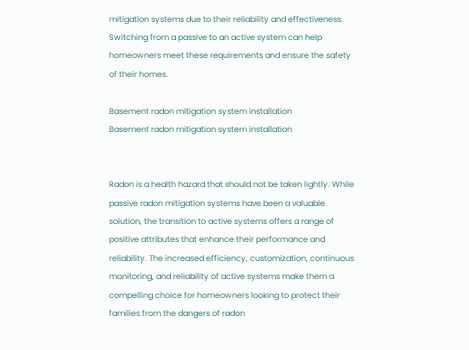mitigation systems due to their reliability and effectiveness. Switching from a passive to an active system can help homeowners meet these requirements and ensure the safety of their homes.

Basement radon mitigation system installation
Basement radon mitigation system installation


Radon is a health hazard that should not be taken lightly. While passive radon mitigation systems have been a valuable solution, the transition to active systems offers a range of positive attributes that enhance their performance and reliability. The increased efficiency, customization, continuous monitoring, and reliability of active systems make them a compelling choice for homeowners looking to protect their families from the dangers of radon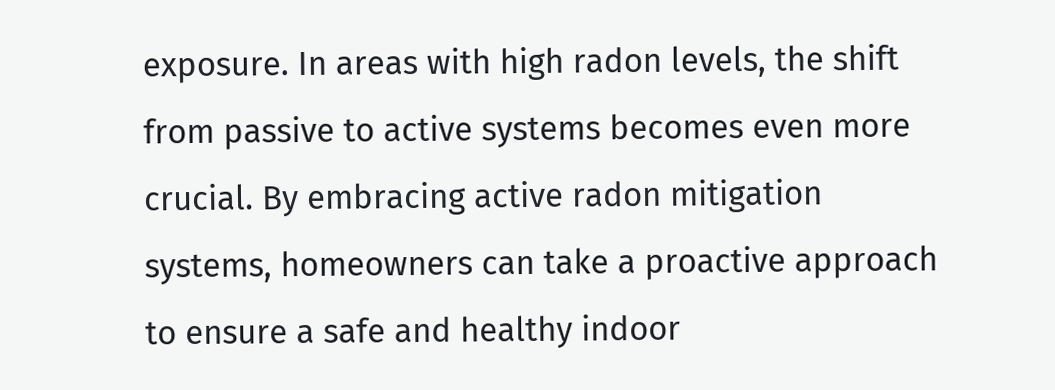exposure. In areas with high radon levels, the shift from passive to active systems becomes even more crucial. By embracing active radon mitigation systems, homeowners can take a proactive approach to ensure a safe and healthy indoor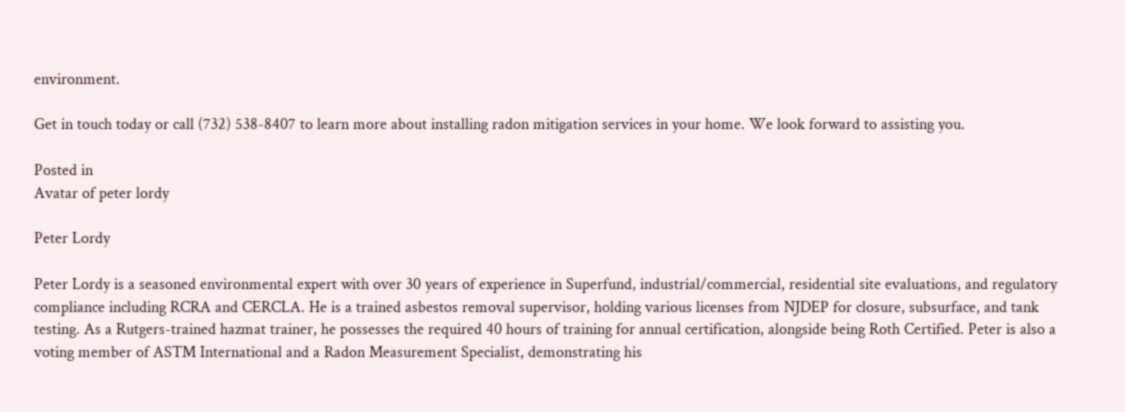environment.

Get in touch today or call (732) 538-8407 to learn more about installing radon mitigation services in your home. We look forward to assisting you.

Posted in
Avatar of peter lordy

Peter Lordy

Peter Lordy is a seasoned environmental expert with over 30 years of experience in Superfund, industrial/commercial, residential site evaluations, and regulatory compliance including RCRA and CERCLA. He is a trained asbestos removal supervisor, holding various licenses from NJDEP for closure, subsurface, and tank testing. As a Rutgers-trained hazmat trainer, he possesses the required 40 hours of training for annual certification, alongside being Roth Certified. Peter is also a voting member of ASTM International and a Radon Measurement Specialist, demonstrating his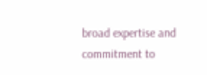broad expertise and commitment to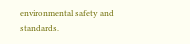environmental safety and standards.